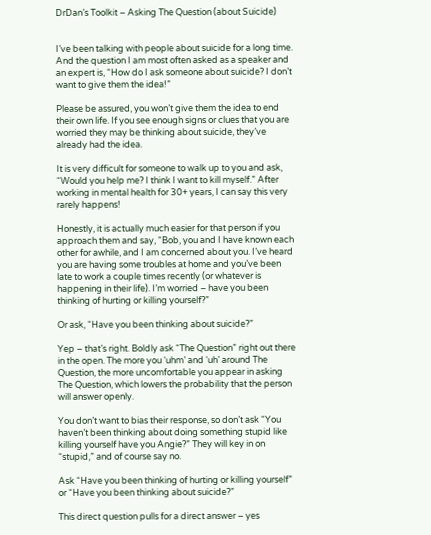DrDan’s Toolkit – Asking The Question (about Suicide)


I’ve been talking with people about suicide for a long time. And the question I am most often asked as a speaker and an expert is, “How do I ask someone about suicide? I don’t want to give them the idea!”

Please be assured, you won’t give them the idea to end their own life. If you see enough signs or clues that you are worried they may be thinking about suicide, they’ve already had the idea.

It is very difficult for someone to walk up to you and ask, “Would you help me? I think I want to kill myself.” After working in mental health for 30+ years, I can say this very rarely happens!

Honestly, it is actually much easier for that person if you approach them and say, “Bob, you and I have known each other for awhile, and I am concerned about you. I’ve heard you are having some troubles at home and you’ve been late to work a couple times recently (or whatever is happening in their life). I’m worried – have you been thinking of hurting or killing yourself?”

Or ask, “Have you been thinking about suicide?”

Yep – that’s right. Boldly ask “The Question” right out there in the open. The more you ‘uhm’ and ‘uh’ around The Question, the more uncomfortable you appear in asking The Question, which lowers the probability that the person will answer openly.

You don’t want to bias their response, so don’t ask “You haven’t been thinking about doing something stupid like killing yourself have you Angie?” They will key in on “stupid,” and of course say no.

Ask “Have you been thinking of hurting or killing yourself” or “Have you been thinking about suicide?”

This direct question pulls for a direct answer – yes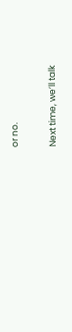or no.

Next time, we’ll talk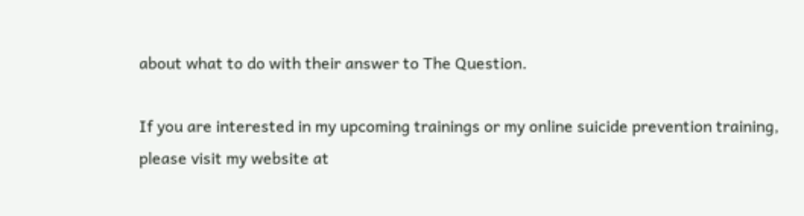about what to do with their answer to The Question.

If you are interested in my upcoming trainings or my online suicide prevention training, please visit my website at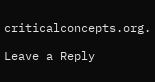criticalconcepts.org.

Leave a Reply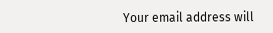Your email address will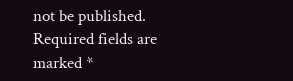not be published. Required fields are marked *